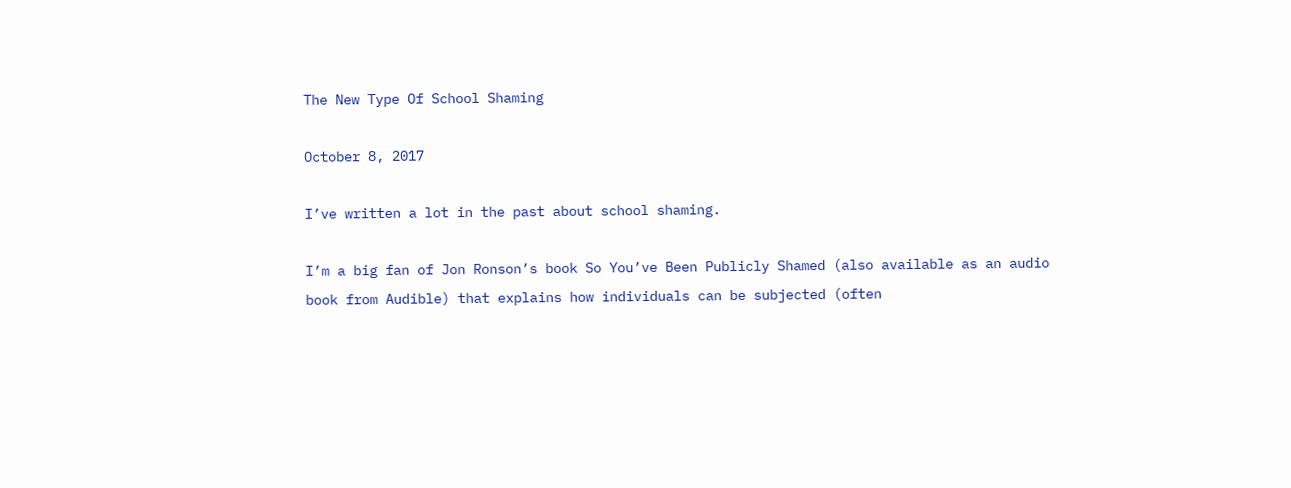The New Type Of School Shaming

October 8, 2017

I’ve written a lot in the past about school shaming.

I’m a big fan of Jon Ronson’s book So You’ve Been Publicly Shamed (also available as an audio book from Audible) that explains how individuals can be subjected (often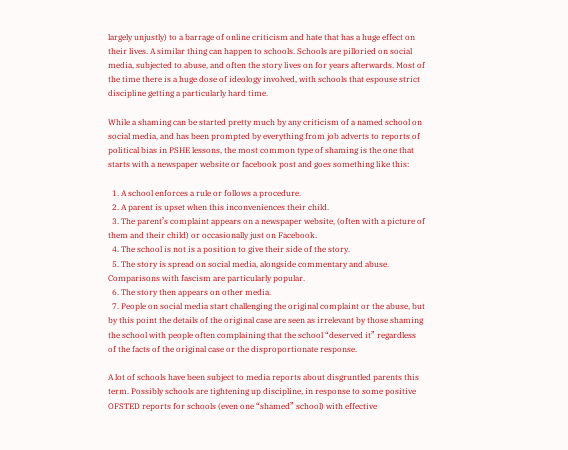largely unjustly) to a barrage of online criticism and hate that has a huge effect on their lives. A similar thing can happen to schools. Schools are pilloried on social media, subjected to abuse, and often the story lives on for years afterwards. Most of the time there is a huge dose of ideology involved, with schools that espouse strict discipline getting a particularly hard time.

While a shaming can be started pretty much by any criticism of a named school on social media, and has been prompted by everything from job adverts to reports of political bias in PSHE lessons, the most common type of shaming is the one that starts with a newspaper website or facebook post and goes something like this:

  1. A school enforces a rule or follows a procedure.
  2. A parent is upset when this inconveniences their child.
  3. The parent’s complaint appears on a newspaper website, (often with a picture of them and their child) or occasionally just on Facebook.
  4. The school is not is a position to give their side of the story.
  5. The story is spread on social media, alongside commentary and abuse. Comparisons with fascism are particularly popular.
  6. The story then appears on other media.
  7. People on social media start challenging the original complaint or the abuse, but by this point the details of the original case are seen as irrelevant by those shaming the school with people often complaining that the school “deserved it” regardless of the facts of the original case or the disproportionate response.

A lot of schools have been subject to media reports about disgruntled parents this term. Possibly schools are tightening up discipline, in response to some positive OFSTED reports for schools (even one “shamed” school) with effective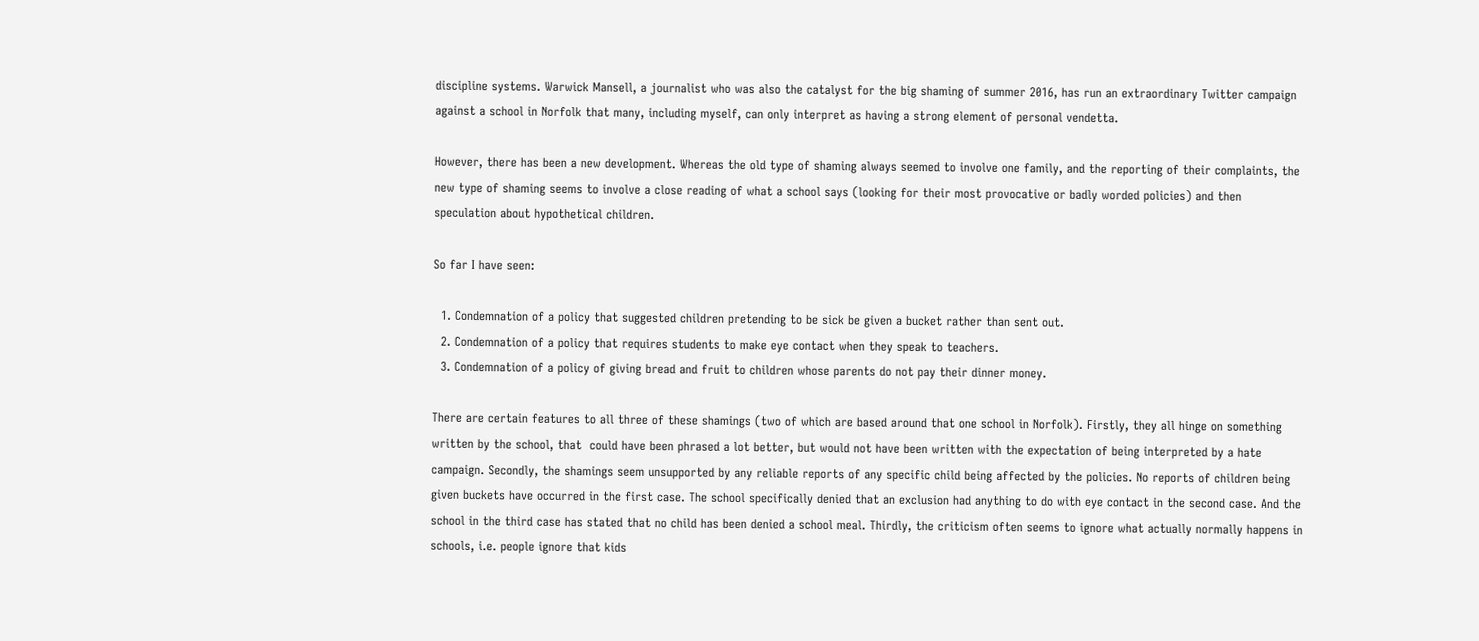discipline systems. Warwick Mansell, a journalist who was also the catalyst for the big shaming of summer 2016, has run an extraordinary Twitter campaign against a school in Norfolk that many, including myself, can only interpret as having a strong element of personal vendetta.

However, there has been a new development. Whereas the old type of shaming always seemed to involve one family, and the reporting of their complaints, the new type of shaming seems to involve a close reading of what a school says (looking for their most provocative or badly worded policies) and then speculation about hypothetical children.

So far I have seen:

  1. Condemnation of a policy that suggested children pretending to be sick be given a bucket rather than sent out.
  2. Condemnation of a policy that requires students to make eye contact when they speak to teachers.
  3. Condemnation of a policy of giving bread and fruit to children whose parents do not pay their dinner money.

There are certain features to all three of these shamings (two of which are based around that one school in Norfolk). Firstly, they all hinge on something written by the school, that  could have been phrased a lot better, but would not have been written with the expectation of being interpreted by a hate campaign. Secondly, the shamings seem unsupported by any reliable reports of any specific child being affected by the policies. No reports of children being given buckets have occurred in the first case. The school specifically denied that an exclusion had anything to do with eye contact in the second case. And the school in the third case has stated that no child has been denied a school meal. Thirdly, the criticism often seems to ignore what actually normally happens in schools, i.e. people ignore that kids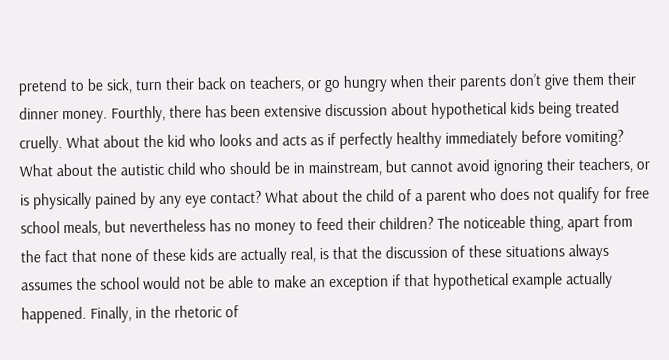pretend to be sick, turn their back on teachers, or go hungry when their parents don’t give them their dinner money. Fourthly, there has been extensive discussion about hypothetical kids being treated cruelly. What about the kid who looks and acts as if perfectly healthy immediately before vomiting? What about the autistic child who should be in mainstream, but cannot avoid ignoring their teachers, or is physically pained by any eye contact? What about the child of a parent who does not qualify for free school meals, but nevertheless has no money to feed their children? The noticeable thing, apart from the fact that none of these kids are actually real, is that the discussion of these situations always assumes the school would not be able to make an exception if that hypothetical example actually happened. Finally, in the rhetoric of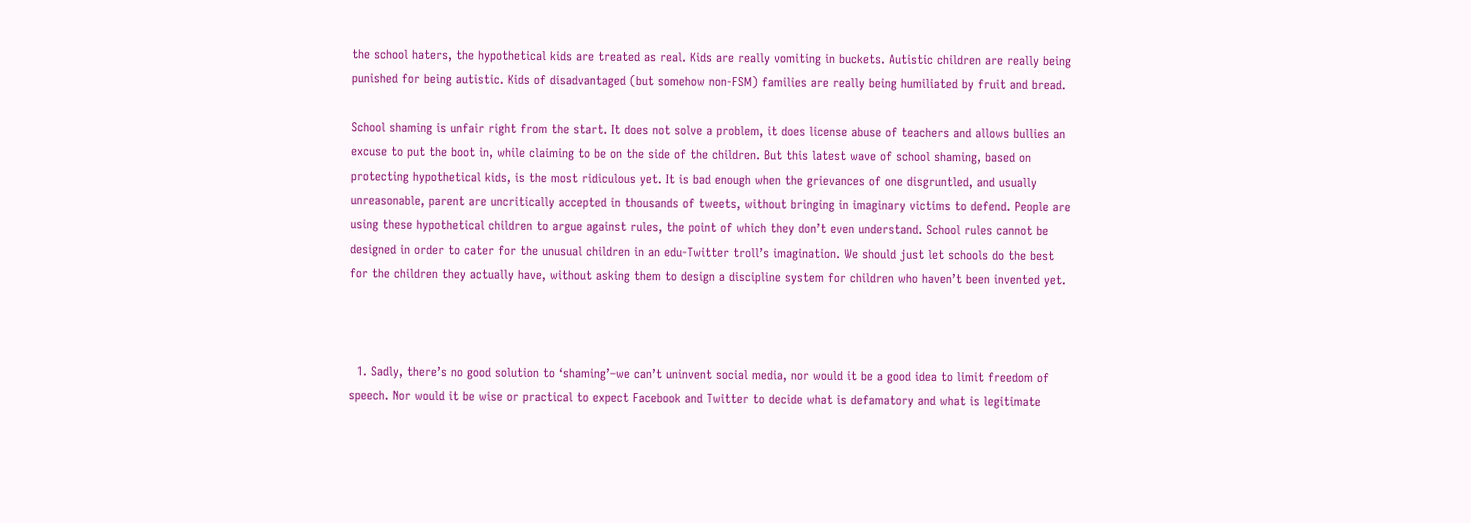the school haters, the hypothetical kids are treated as real. Kids are really vomiting in buckets. Autistic children are really being punished for being autistic. Kids of disadvantaged (but somehow non-FSM) families are really being humiliated by fruit and bread.

School shaming is unfair right from the start. It does not solve a problem, it does license abuse of teachers and allows bullies an excuse to put the boot in, while claiming to be on the side of the children. But this latest wave of school shaming, based on protecting hypothetical kids, is the most ridiculous yet. It is bad enough when the grievances of one disgruntled, and usually unreasonable, parent are uncritically accepted in thousands of tweets, without bringing in imaginary victims to defend. People are using these hypothetical children to argue against rules, the point of which they don’t even understand. School rules cannot be designed in order to cater for the unusual children in an edu-Twitter troll’s imagination. We should just let schools do the best for the children they actually have, without asking them to design a discipline system for children who haven’t been invented yet.



  1. Sadly, there’s no good solution to ‘shaming’–we can’t uninvent social media, nor would it be a good idea to limit freedom of speech. Nor would it be wise or practical to expect Facebook and Twitter to decide what is defamatory and what is legitimate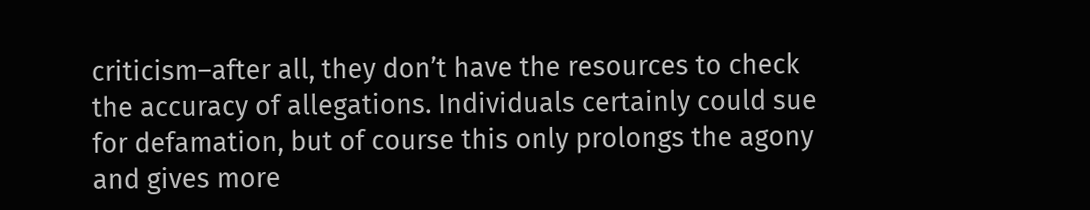criticism–after all, they don’t have the resources to check the accuracy of allegations. Individuals certainly could sue for defamation, but of course this only prolongs the agony and gives more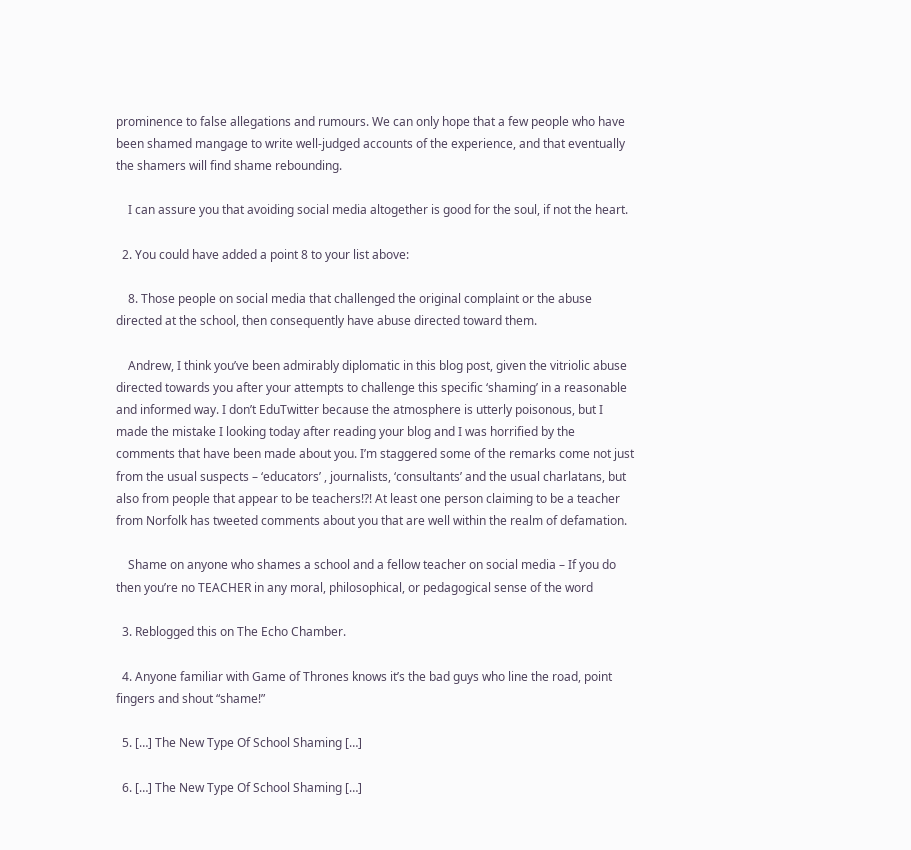prominence to false allegations and rumours. We can only hope that a few people who have been shamed mangage to write well-judged accounts of the experience, and that eventually the shamers will find shame rebounding.

    I can assure you that avoiding social media altogether is good for the soul, if not the heart.

  2. You could have added a point 8 to your list above:

    8. Those people on social media that challenged the original complaint or the abuse directed at the school, then consequently have abuse directed toward them.

    Andrew, I think you’ve been admirably diplomatic in this blog post, given the vitriolic abuse directed towards you after your attempts to challenge this specific ‘shaming’ in a reasonable and informed way. I don’t EduTwitter because the atmosphere is utterly poisonous, but I made the mistake I looking today after reading your blog and I was horrified by the comments that have been made about you. I’m staggered some of the remarks come not just from the usual suspects – ‘educators’ , journalists, ‘consultants’ and the usual charlatans, but also from people that appear to be teachers!?! At least one person claiming to be a teacher from Norfolk has tweeted comments about you that are well within the realm of defamation.

    Shame on anyone who shames a school and a fellow teacher on social media – If you do then you’re no TEACHER in any moral, philosophical, or pedagogical sense of the word

  3. Reblogged this on The Echo Chamber.

  4. Anyone familiar with Game of Thrones knows it’s the bad guys who line the road, point fingers and shout “shame!”

  5. […] The New Type Of School Shaming […]

  6. […] The New Type Of School Shaming […]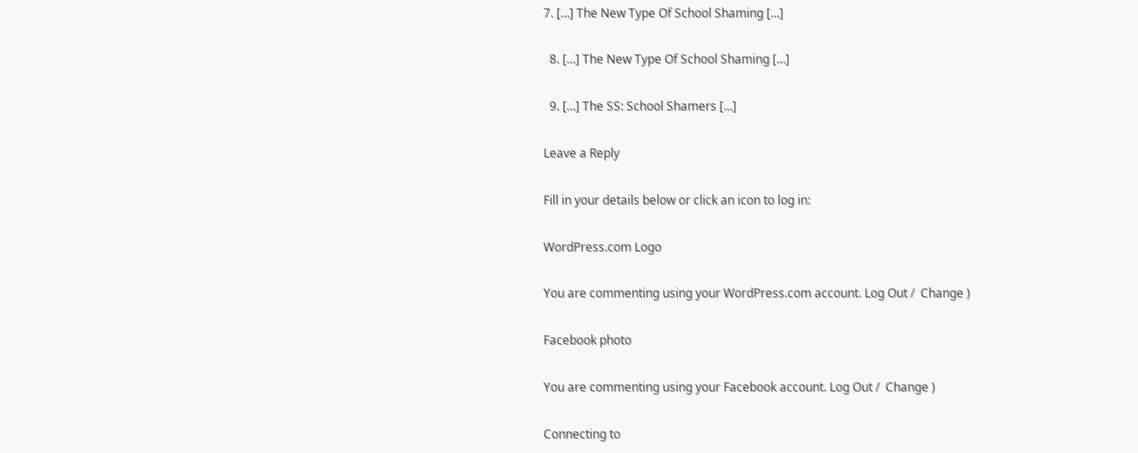7. […] The New Type Of School Shaming […]

  8. […] The New Type Of School Shaming […]

  9. […] The SS: School Shamers […]

Leave a Reply

Fill in your details below or click an icon to log in:

WordPress.com Logo

You are commenting using your WordPress.com account. Log Out /  Change )

Facebook photo

You are commenting using your Facebook account. Log Out /  Change )

Connecting to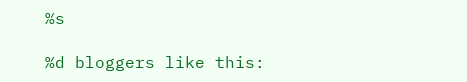%s

%d bloggers like this: